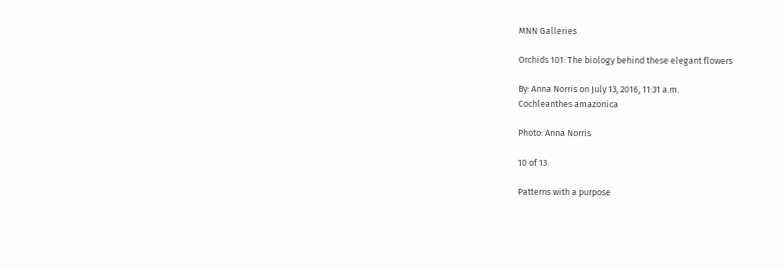MNN Galleries

Orchids 101: The biology behind these elegant flowers

By: Anna Norris on July 13, 2016, 11:31 a.m.
Cochleanthes amazonica

Photo: Anna Norris

10 of 13

Patterns with a purpose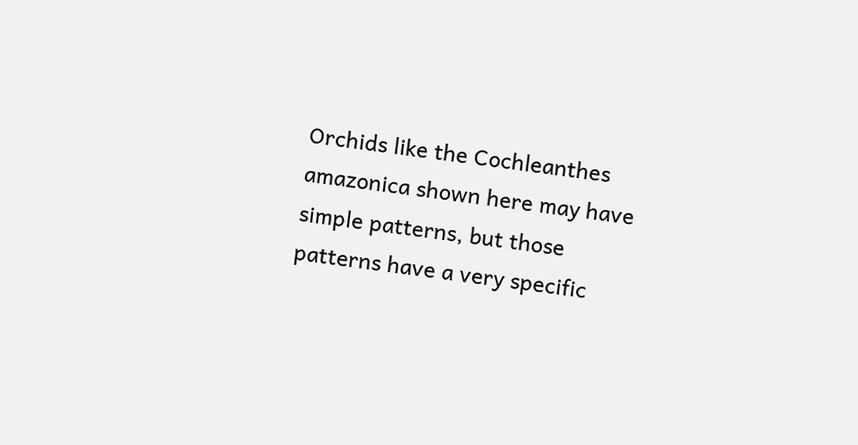Orchids like the Cochleanthes amazonica shown here may have simple patterns, but those patterns have a very specific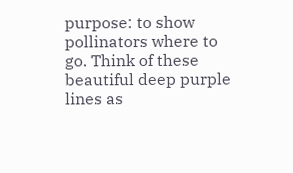purpose: to show pollinators where to go. Think of these beautiful deep purple lines as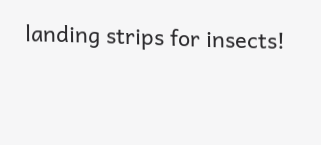landing strips for insects!